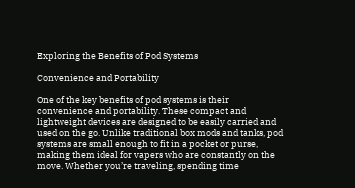Exploring the Benefits of Pod Systems

Convenience and Portability

One of the key benefits of pod systems is their convenience and portability. These compact and lightweight devices are designed to be easily carried and used on the go. Unlike traditional box mods and tanks, pod systems are small enough to fit in a pocket or purse, making them ideal for vapers who are constantly on the move. Whether you’re traveling, spending time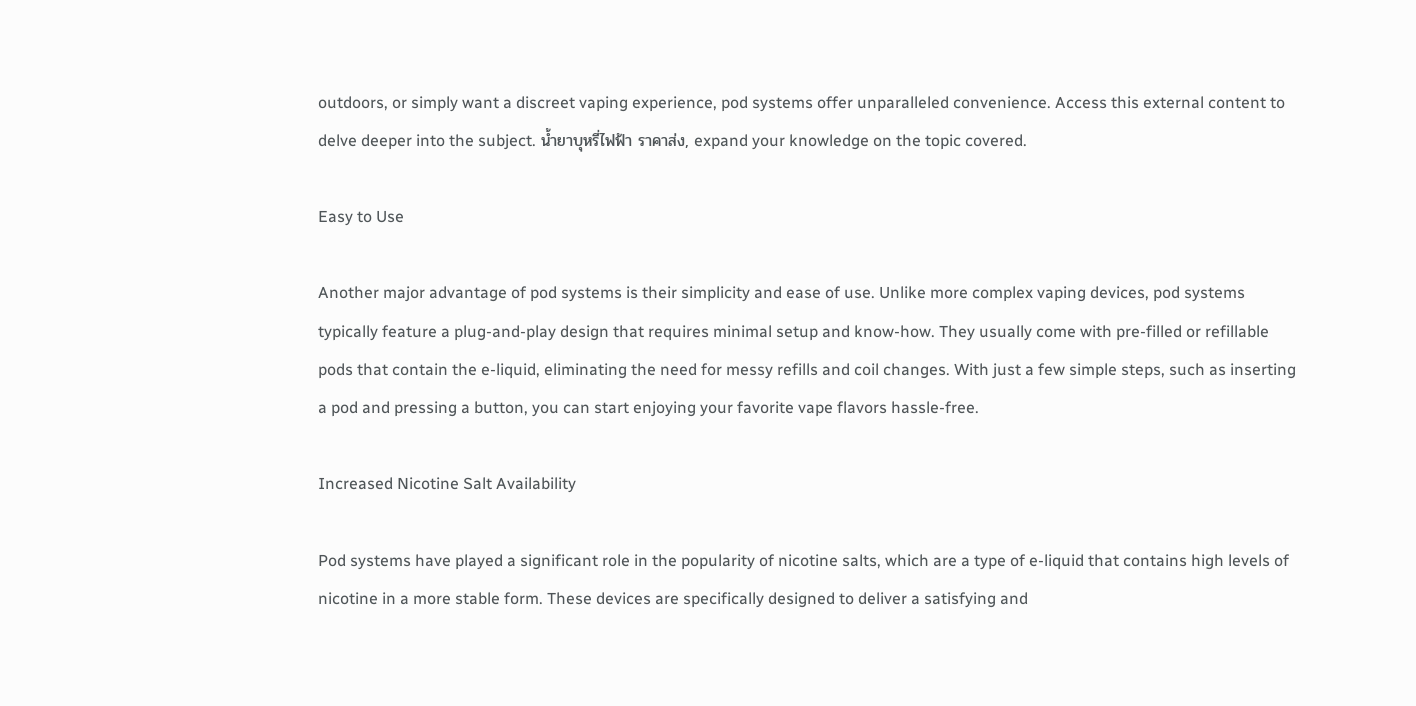outdoors, or simply want a discreet vaping experience, pod systems offer unparalleled convenience. Access this external content to delve deeper into the subject. น้ำยาบุหรี่ไฟฟ้า ราคาส่ง, expand your knowledge on the topic covered.

Easy to Use

Another major advantage of pod systems is their simplicity and ease of use. Unlike more complex vaping devices, pod systems typically feature a plug-and-play design that requires minimal setup and know-how. They usually come with pre-filled or refillable pods that contain the e-liquid, eliminating the need for messy refills and coil changes. With just a few simple steps, such as inserting a pod and pressing a button, you can start enjoying your favorite vape flavors hassle-free.

Increased Nicotine Salt Availability

Pod systems have played a significant role in the popularity of nicotine salts, which are a type of e-liquid that contains high levels of nicotine in a more stable form. These devices are specifically designed to deliver a satisfying and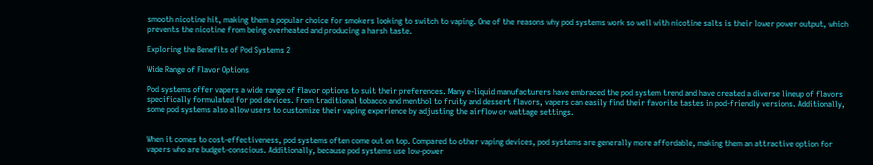smooth nicotine hit, making them a popular choice for smokers looking to switch to vaping. One of the reasons why pod systems work so well with nicotine salts is their lower power output, which prevents the nicotine from being overheated and producing a harsh taste.

Exploring the Benefits of Pod Systems 2

Wide Range of Flavor Options

Pod systems offer vapers a wide range of flavor options to suit their preferences. Many e-liquid manufacturers have embraced the pod system trend and have created a diverse lineup of flavors specifically formulated for pod devices. From traditional tobacco and menthol to fruity and dessert flavors, vapers can easily find their favorite tastes in pod-friendly versions. Additionally, some pod systems also allow users to customize their vaping experience by adjusting the airflow or wattage settings.


When it comes to cost-effectiveness, pod systems often come out on top. Compared to other vaping devices, pod systems are generally more affordable, making them an attractive option for vapers who are budget-conscious. Additionally, because pod systems use low-power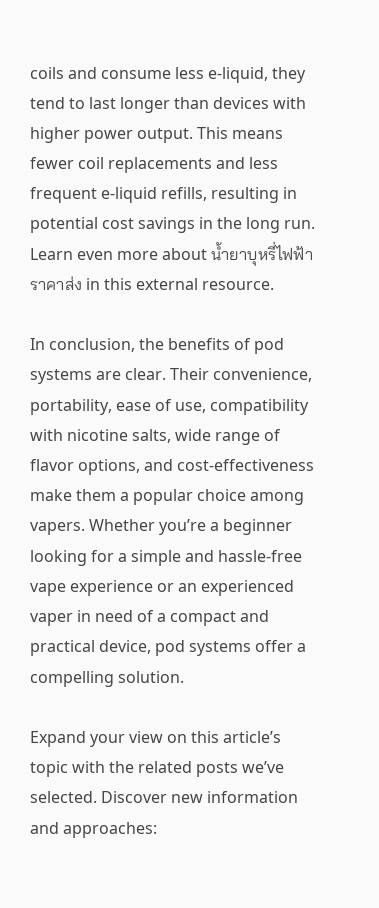coils and consume less e-liquid, they tend to last longer than devices with higher power output. This means fewer coil replacements and less frequent e-liquid refills, resulting in potential cost savings in the long run. Learn even more about น้ำยาบุหรี่ไฟฟ้า ราคาส่ง in this external resource.

In conclusion, the benefits of pod systems are clear. Their convenience, portability, ease of use, compatibility with nicotine salts, wide range of flavor options, and cost-effectiveness make them a popular choice among vapers. Whether you’re a beginner looking for a simple and hassle-free vape experience or an experienced vaper in need of a compact and practical device, pod systems offer a compelling solution.

Expand your view on this article’s topic with the related posts we’ve selected. Discover new information and approaches: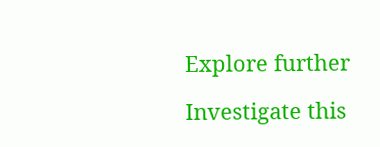Explore further

Investigate this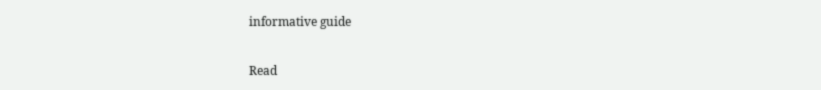informative guide

Read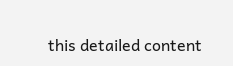this detailed content